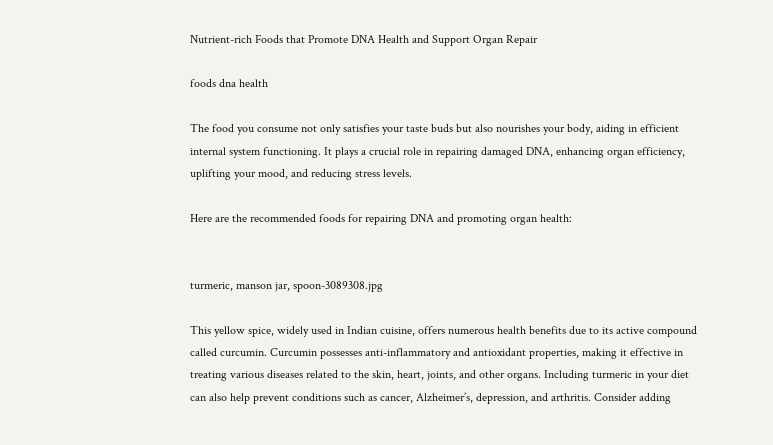Nutrient-rich Foods that Promote DNA Health and Support Organ Repair

foods dna health

The food you consume not only satisfies your taste buds but also nourishes your body, aiding in efficient internal system functioning. It plays a crucial role in repairing damaged DNA, enhancing organ efficiency, uplifting your mood, and reducing stress levels.

Here are the recommended foods for repairing DNA and promoting organ health:


turmeric, manson jar, spoon-3089308.jpg

This yellow spice, widely used in Indian cuisine, offers numerous health benefits due to its active compound called curcumin. Curcumin possesses anti-inflammatory and antioxidant properties, making it effective in treating various diseases related to the skin, heart, joints, and other organs. Including turmeric in your diet can also help prevent conditions such as cancer, Alzheimer’s, depression, and arthritis. Consider adding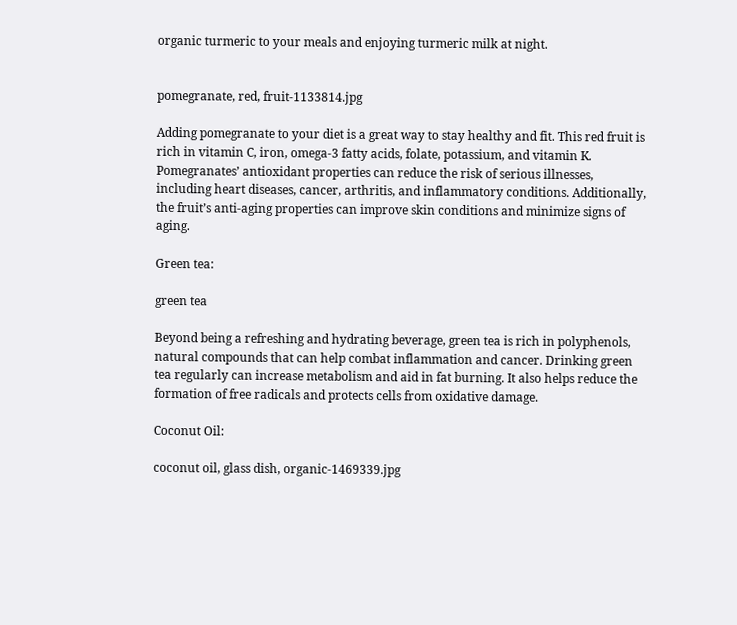organic turmeric to your meals and enjoying turmeric milk at night.


pomegranate, red, fruit-1133814.jpg

Adding pomegranate to your diet is a great way to stay healthy and fit. This red fruit is rich in vitamin C, iron, omega-3 fatty acids, folate, potassium, and vitamin K. Pomegranates’ antioxidant properties can reduce the risk of serious illnesses, including heart diseases, cancer, arthritis, and inflammatory conditions. Additionally, the fruit’s anti-aging properties can improve skin conditions and minimize signs of aging.

Green tea:

green tea

Beyond being a refreshing and hydrating beverage, green tea is rich in polyphenols, natural compounds that can help combat inflammation and cancer. Drinking green tea regularly can increase metabolism and aid in fat burning. It also helps reduce the formation of free radicals and protects cells from oxidative damage.

Coconut Oil:

coconut oil, glass dish, organic-1469339.jpg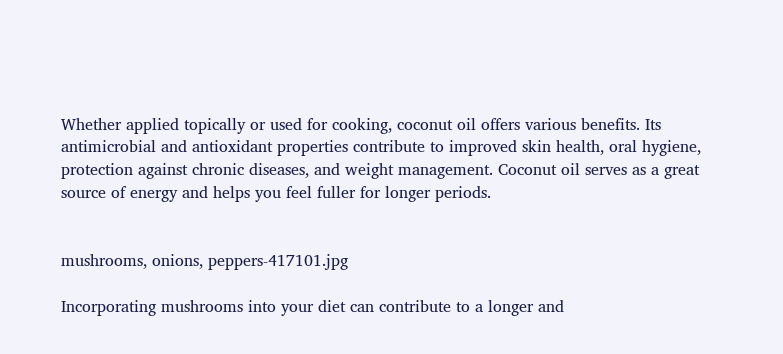Whether applied topically or used for cooking, coconut oil offers various benefits. Its antimicrobial and antioxidant properties contribute to improved skin health, oral hygiene, protection against chronic diseases, and weight management. Coconut oil serves as a great source of energy and helps you feel fuller for longer periods.


mushrooms, onions, peppers-417101.jpg

Incorporating mushrooms into your diet can contribute to a longer and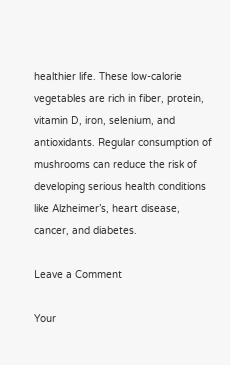healthier life. These low-calorie vegetables are rich in fiber, protein, vitamin D, iron, selenium, and antioxidants. Regular consumption of mushrooms can reduce the risk of developing serious health conditions like Alzheimer’s, heart disease, cancer, and diabetes.

Leave a Comment

Your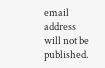email address will not be published.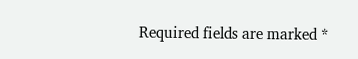Required fields are marked *